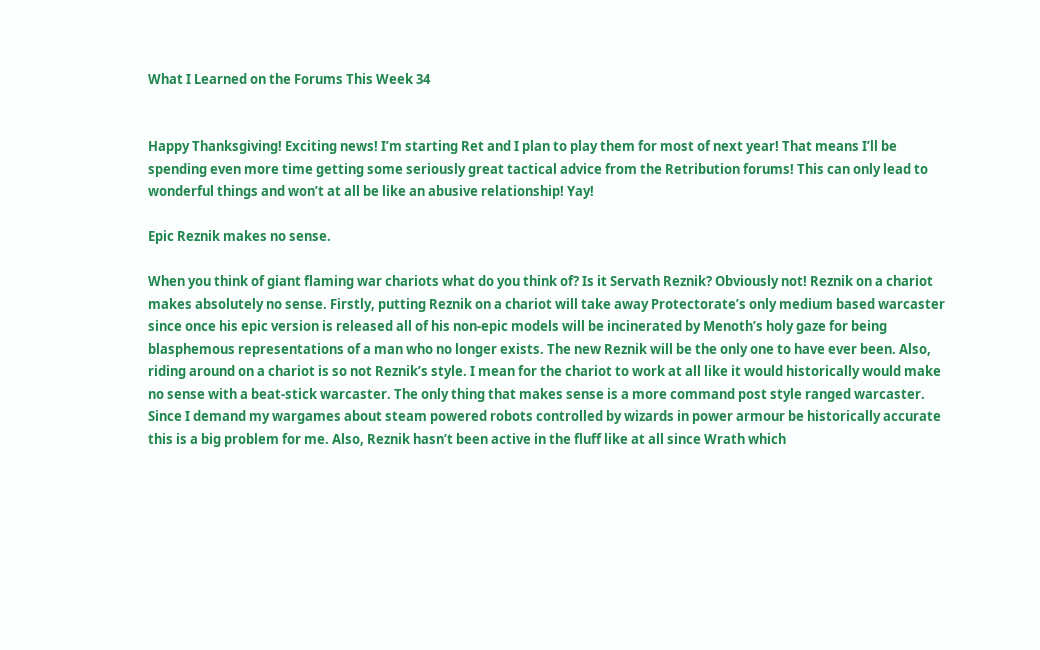What I Learned on the Forums This Week 34


Happy Thanksgiving! Exciting news! I’m starting Ret and I plan to play them for most of next year! That means I’ll be spending even more time getting some seriously great tactical advice from the Retribution forums! This can only lead to wonderful things and won’t at all be like an abusive relationship! Yay!

Epic Reznik makes no sense.

When you think of giant flaming war chariots what do you think of? Is it Servath Reznik? Obviously not! Reznik on a chariot makes absolutely no sense. Firstly, putting Reznik on a chariot will take away Protectorate’s only medium based warcaster since once his epic version is released all of his non-epic models will be incinerated by Menoth’s holy gaze for being blasphemous representations of a man who no longer exists. The new Reznik will be the only one to have ever been. Also, riding around on a chariot is so not Reznik’s style. I mean for the chariot to work at all like it would historically would make no sense with a beat-stick warcaster. The only thing that makes sense is a more command post style ranged warcaster. Since I demand my wargames about steam powered robots controlled by wizards in power armour be historically accurate this is a big problem for me. Also, Reznik hasn’t been active in the fluff like at all since Wrath which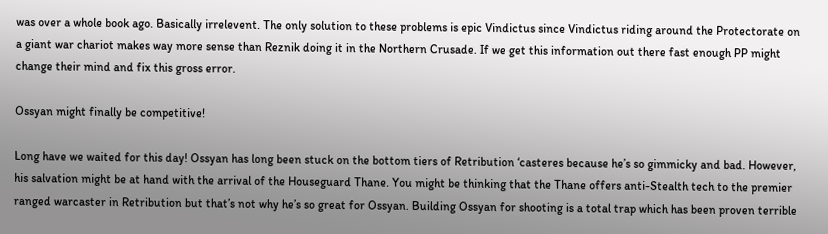was over a whole book ago. Basically irrelevent. The only solution to these problems is epic Vindictus since Vindictus riding around the Protectorate on a giant war chariot makes way more sense than Reznik doing it in the Northern Crusade. If we get this information out there fast enough PP might change their mind and fix this gross error.

Ossyan might finally be competitive!

Long have we waited for this day! Ossyan has long been stuck on the bottom tiers of Retribution ‘casteres because he’s so gimmicky and bad. However, his salvation might be at hand with the arrival of the Houseguard Thane. You might be thinking that the Thane offers anti-Stealth tech to the premier ranged warcaster in Retribution but that’s not why he’s so great for Ossyan. Building Ossyan for shooting is a total trap which has been proven terrible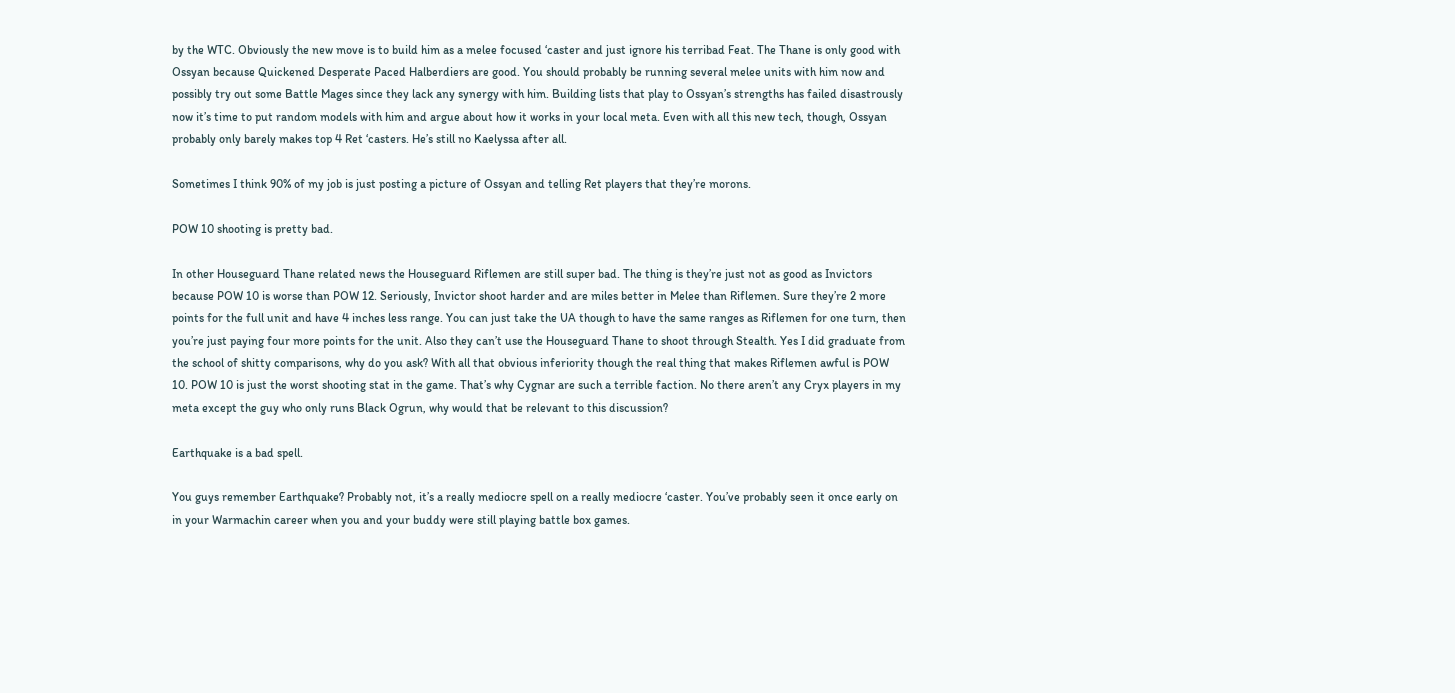by the WTC. Obviously the new move is to build him as a melee focused ‘caster and just ignore his terribad Feat. The Thane is only good with Ossyan because Quickened Desperate Paced Halberdiers are good. You should probably be running several melee units with him now and possibly try out some Battle Mages since they lack any synergy with him. Building lists that play to Ossyan’s strengths has failed disastrously now it’s time to put random models with him and argue about how it works in your local meta. Even with all this new tech, though, Ossyan probably only barely makes top 4 Ret ‘casters. He’s still no Kaelyssa after all.

Sometimes I think 90% of my job is just posting a picture of Ossyan and telling Ret players that they’re morons.

POW 10 shooting is pretty bad.

In other Houseguard Thane related news the Houseguard Riflemen are still super bad. The thing is they’re just not as good as Invictors because POW 10 is worse than POW 12. Seriously, Invictor shoot harder and are miles better in Melee than Riflemen. Sure they’re 2 more points for the full unit and have 4 inches less range. You can just take the UA though to have the same ranges as Riflemen for one turn, then you’re just paying four more points for the unit. Also they can’t use the Houseguard Thane to shoot through Stealth. Yes I did graduate from the school of shitty comparisons, why do you ask? With all that obvious inferiority though the real thing that makes Riflemen awful is POW 10. POW 10 is just the worst shooting stat in the game. That’s why Cygnar are such a terrible faction. No there aren’t any Cryx players in my meta except the guy who only runs Black Ogrun, why would that be relevant to this discussion?

Earthquake is a bad spell.

You guys remember Earthquake? Probably not, it’s a really mediocre spell on a really mediocre ‘caster. You’ve probably seen it once early on in your Warmachin career when you and your buddy were still playing battle box games.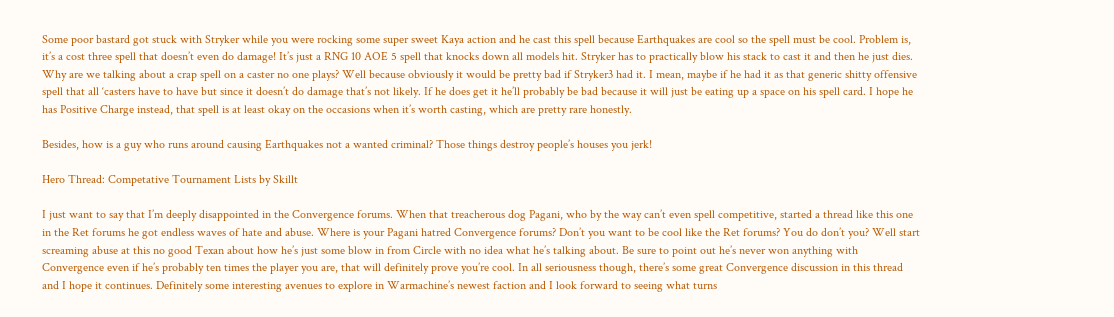Some poor bastard got stuck with Stryker while you were rocking some super sweet Kaya action and he cast this spell because Earthquakes are cool so the spell must be cool. Problem is, it’s a cost three spell that doesn’t even do damage! It’s just a RNG 10 AOE 5 spell that knocks down all models hit. Stryker has to practically blow his stack to cast it and then he just dies. Why are we talking about a crap spell on a caster no one plays? Well because obviously it would be pretty bad if Stryker3 had it. I mean, maybe if he had it as that generic shitty offensive spell that all ‘casters have to have but since it doesn’t do damage that’s not likely. If he does get it he’ll probably be bad because it will just be eating up a space on his spell card. I hope he has Positive Charge instead, that spell is at least okay on the occasions when it’s worth casting, which are pretty rare honestly.

Besides, how is a guy who runs around causing Earthquakes not a wanted criminal? Those things destroy people’s houses you jerk!

Hero Thread: Competative Tournament Lists by Skillt

I just want to say that I’m deeply disappointed in the Convergence forums. When that treacherous dog Pagani, who by the way can’t even spell competitive, started a thread like this one in the Ret forums he got endless waves of hate and abuse. Where is your Pagani hatred Convergence forums? Don’t you want to be cool like the Ret forums? You do don’t you? Well start screaming abuse at this no good Texan about how he’s just some blow in from Circle with no idea what he’s talking about. Be sure to point out he’s never won anything with Convergence even if he’s probably ten times the player you are, that will definitely prove you’re cool. In all seriousness though, there’s some great Convergence discussion in this thread and I hope it continues. Definitely some interesting avenues to explore in Warmachine’s newest faction and I look forward to seeing what turns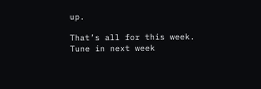up.

That’s all for this week. Tune in next week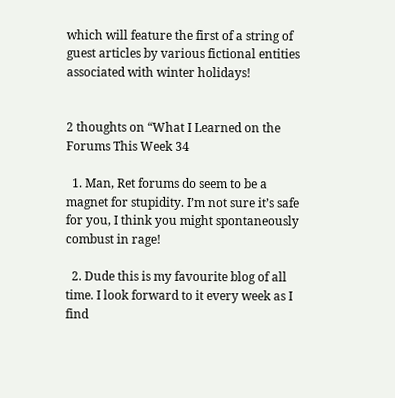which will feature the first of a string of guest articles by various fictional entities associated with winter holidays!


2 thoughts on “What I Learned on the Forums This Week 34

  1. Man, Ret forums do seem to be a magnet for stupidity. I’m not sure it’s safe for you, I think you might spontaneously combust in rage!

  2. Dude this is my favourite blog of all time. I look forward to it every week as I find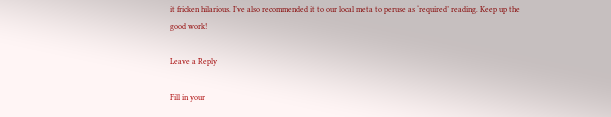it fricken hilarious. I’ve also recommended it to our local meta to peruse as ‘required’ reading. Keep up the good work!

Leave a Reply

Fill in your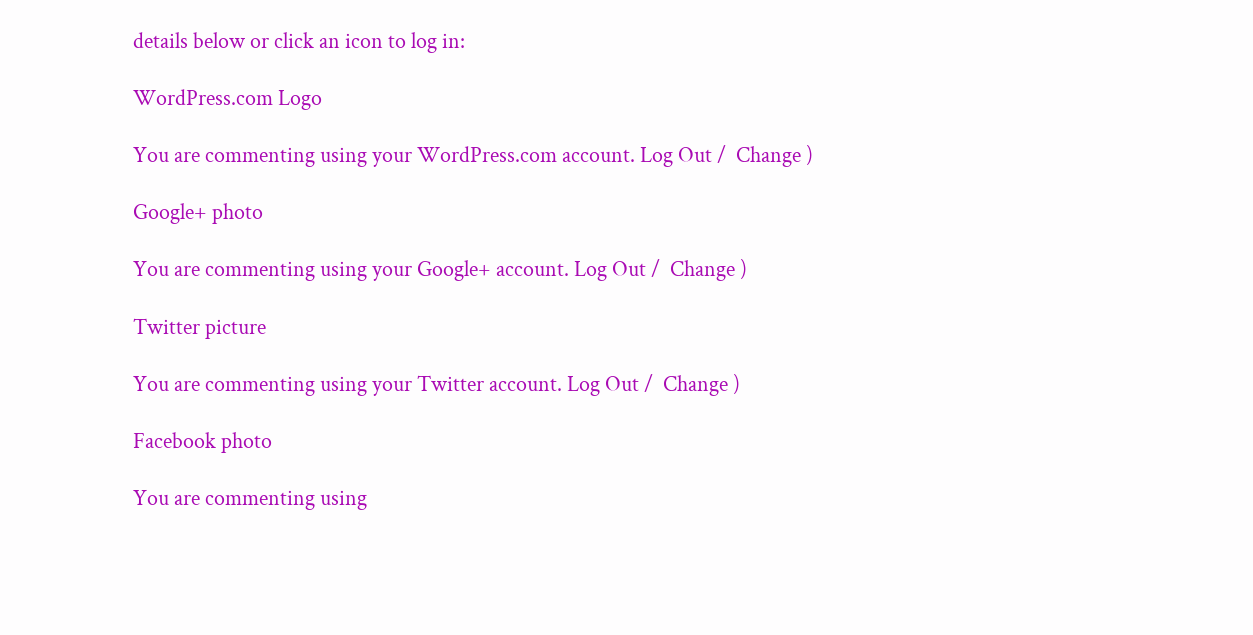details below or click an icon to log in:

WordPress.com Logo

You are commenting using your WordPress.com account. Log Out /  Change )

Google+ photo

You are commenting using your Google+ account. Log Out /  Change )

Twitter picture

You are commenting using your Twitter account. Log Out /  Change )

Facebook photo

You are commenting using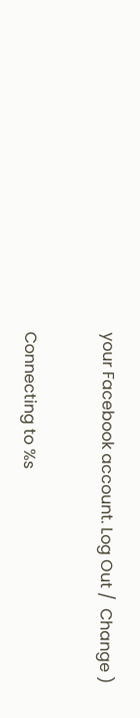your Facebook account. Log Out /  Change )


Connecting to %s